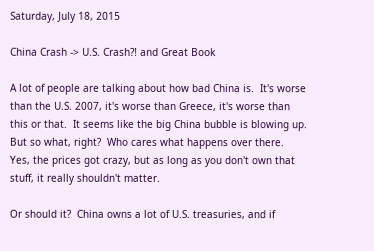Saturday, July 18, 2015

China Crash -> U.S. Crash?! and Great Book

A lot of people are talking about how bad China is.  It's worse than the U.S. 2007, it's worse than Greece, it's worse than this or that.  It seems like the big China bubble is blowing up.  But so what, right?  Who cares what happens over there.  Yes, the prices got crazy, but as long as you don't own that stuff, it really shouldn't matter.

Or should it?  China owns a lot of U.S. treasuries, and if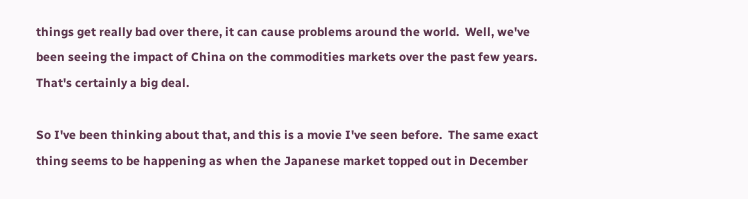things get really bad over there, it can cause problems around the world.  Well, we've been seeing the impact of China on the commodities markets over the past few years.  That's certainly a big deal.

So I've been thinking about that, and this is a movie I've seen before.  The same exact thing seems to be happening as when the Japanese market topped out in December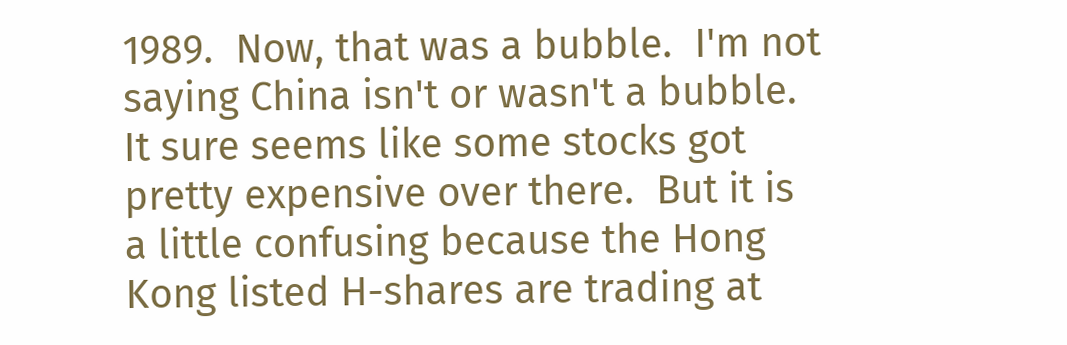1989.  Now, that was a bubble.  I'm not saying China isn't or wasn't a bubble.  It sure seems like some stocks got pretty expensive over there.  But it is a little confusing because the Hong Kong listed H-shares are trading at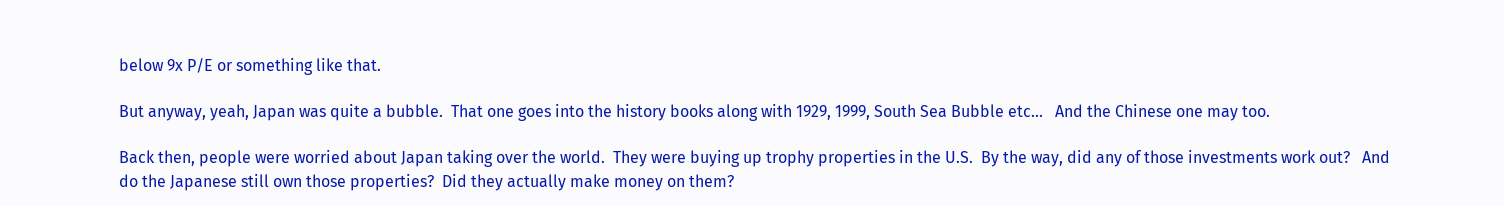below 9x P/E or something like that.

But anyway, yeah, Japan was quite a bubble.  That one goes into the history books along with 1929, 1999, South Sea Bubble etc...   And the Chinese one may too.

Back then, people were worried about Japan taking over the world.  They were buying up trophy properties in the U.S.  By the way, did any of those investments work out?   And do the Japanese still own those properties?  Did they actually make money on them?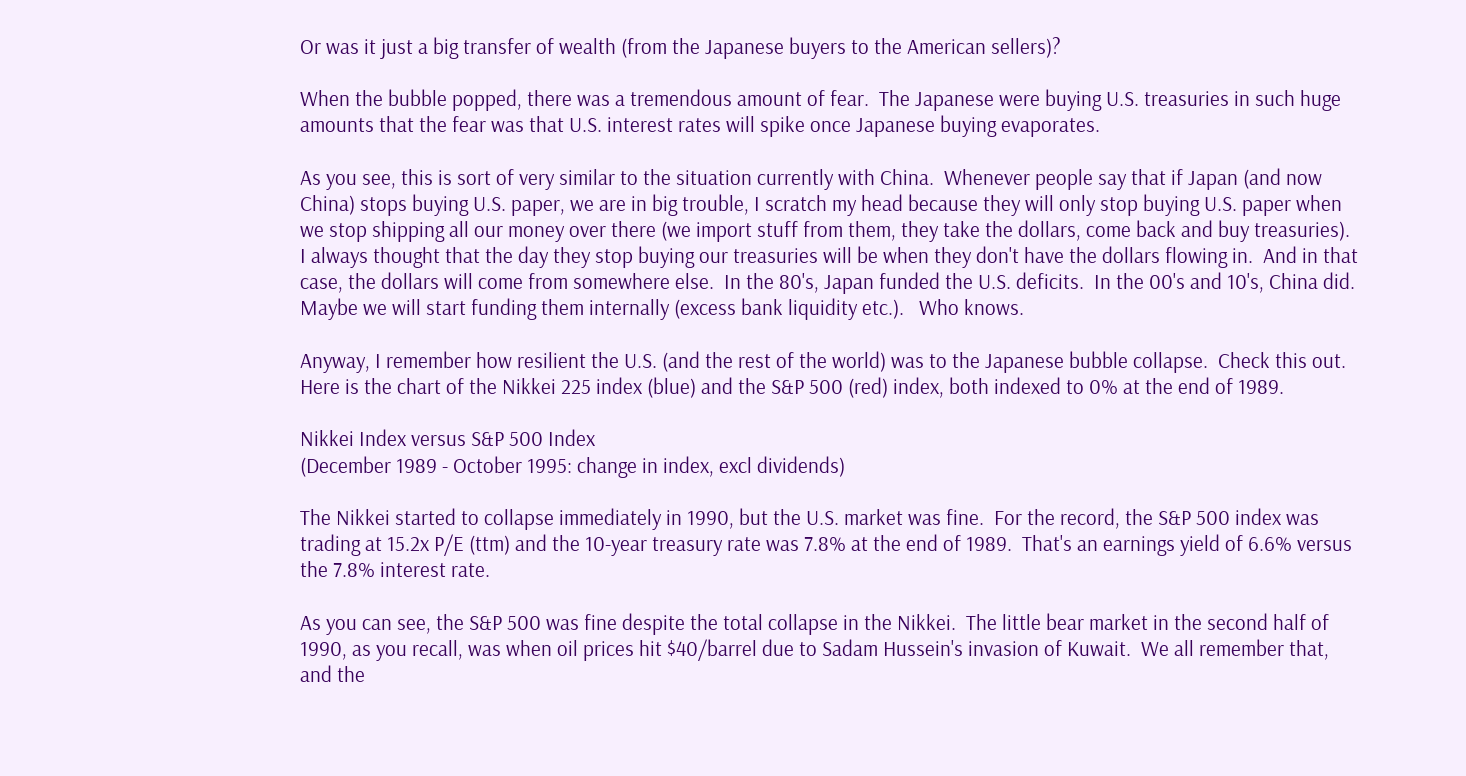Or was it just a big transfer of wealth (from the Japanese buyers to the American sellers)?

When the bubble popped, there was a tremendous amount of fear.  The Japanese were buying U.S. treasuries in such huge amounts that the fear was that U.S. interest rates will spike once Japanese buying evaporates.

As you see, this is sort of very similar to the situation currently with China.  Whenever people say that if Japan (and now China) stops buying U.S. paper, we are in big trouble, I scratch my head because they will only stop buying U.S. paper when we stop shipping all our money over there (we import stuff from them, they take the dollars, come back and buy treasuries).  I always thought that the day they stop buying our treasuries will be when they don't have the dollars flowing in.  And in that case, the dollars will come from somewhere else.  In the 80's, Japan funded the U.S. deficits.  In the 00's and 10's, China did.   Maybe we will start funding them internally (excess bank liquidity etc.).   Who knows.

Anyway, I remember how resilient the U.S. (and the rest of the world) was to the Japanese bubble collapse.  Check this out.  Here is the chart of the Nikkei 225 index (blue) and the S&P 500 (red) index, both indexed to 0% at the end of 1989.

Nikkei Index versus S&P 500 Index
(December 1989 - October 1995: change in index, excl dividends)

The Nikkei started to collapse immediately in 1990, but the U.S. market was fine.  For the record, the S&P 500 index was trading at 15.2x P/E (ttm) and the 10-year treasury rate was 7.8% at the end of 1989.  That's an earnings yield of 6.6% versus the 7.8% interest rate.

As you can see, the S&P 500 was fine despite the total collapse in the Nikkei.  The little bear market in the second half of 1990, as you recall, was when oil prices hit $40/barrel due to Sadam Hussein's invasion of Kuwait.  We all remember that, and the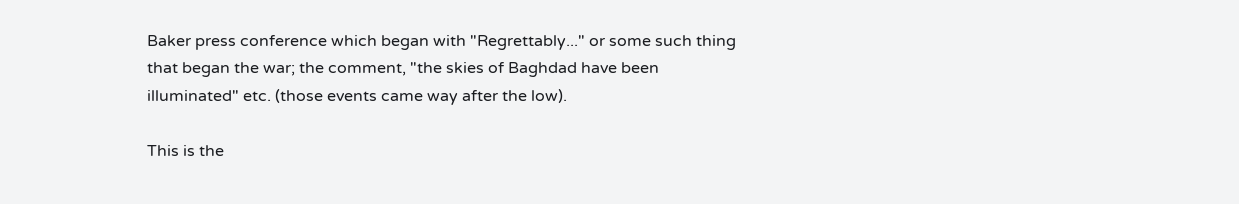Baker press conference which began with "Regrettably..." or some such thing that began the war; the comment, "the skies of Baghdad have been illuminated" etc. (those events came way after the low).

This is the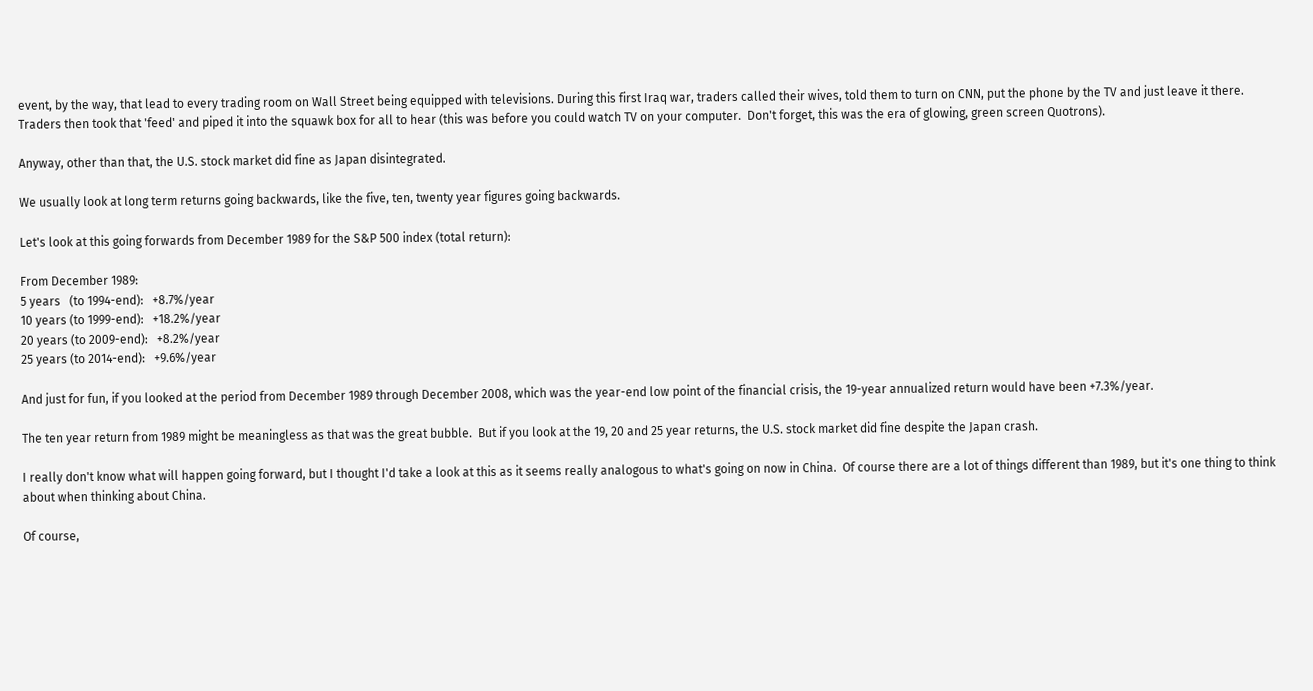event, by the way, that lead to every trading room on Wall Street being equipped with televisions. During this first Iraq war, traders called their wives, told them to turn on CNN, put the phone by the TV and just leave it there.  Traders then took that 'feed' and piped it into the squawk box for all to hear (this was before you could watch TV on your computer.  Don't forget, this was the era of glowing, green screen Quotrons).

Anyway, other than that, the U.S. stock market did fine as Japan disintegrated.

We usually look at long term returns going backwards, like the five, ten, twenty year figures going backwards.

Let's look at this going forwards from December 1989 for the S&P 500 index (total return):

From December 1989:
5 years   (to 1994-end):   +8.7%/year
10 years (to 1999-end):   +18.2%/year
20 years (to 2009-end):   +8.2%/year
25 years (to 2014-end):   +9.6%/year

And just for fun, if you looked at the period from December 1989 through December 2008, which was the year-end low point of the financial crisis, the 19-year annualized return would have been +7.3%/year.

The ten year return from 1989 might be meaningless as that was the great bubble.  But if you look at the 19, 20 and 25 year returns, the U.S. stock market did fine despite the Japan crash.

I really don't know what will happen going forward, but I thought I'd take a look at this as it seems really analogous to what's going on now in China.  Of course there are a lot of things different than 1989, but it's one thing to think about when thinking about China.

Of course,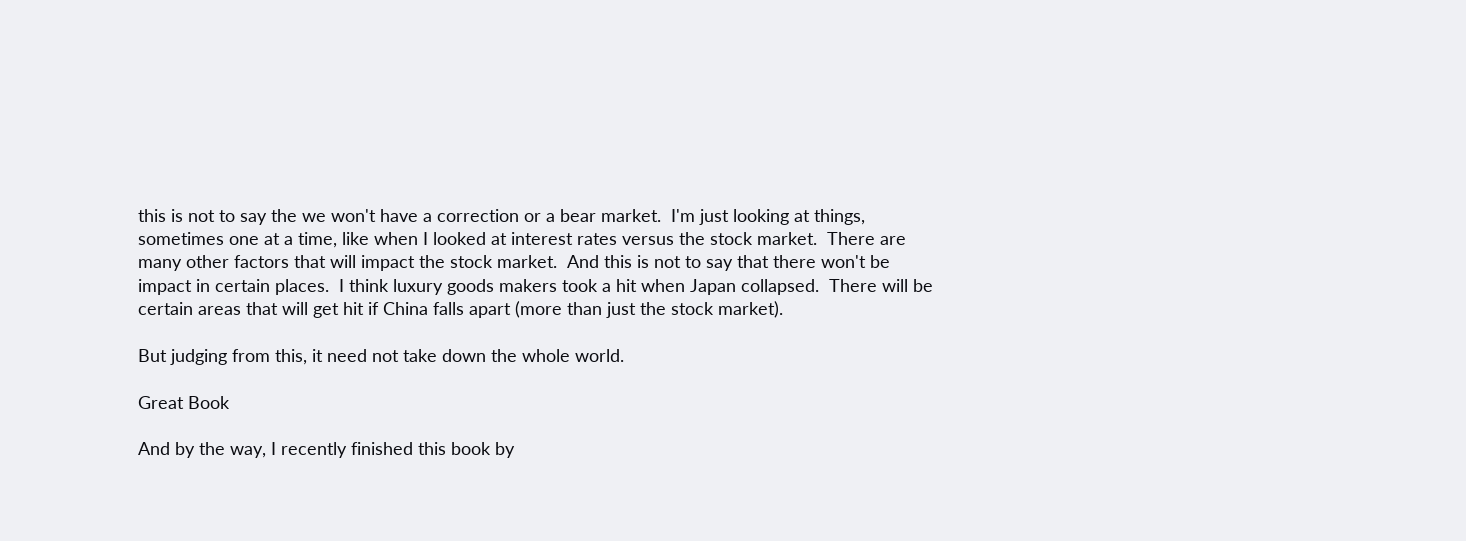this is not to say the we won't have a correction or a bear market.  I'm just looking at things, sometimes one at a time, like when I looked at interest rates versus the stock market.  There are many other factors that will impact the stock market.  And this is not to say that there won't be impact in certain places.  I think luxury goods makers took a hit when Japan collapsed.  There will be certain areas that will get hit if China falls apart (more than just the stock market).

But judging from this, it need not take down the whole world.

Great Book

And by the way, I recently finished this book by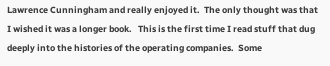Lawrence Cunningham and really enjoyed it.  The only thought was that I wished it was a longer book.   This is the first time I read stuff that dug deeply into the histories of the operating companies.  Some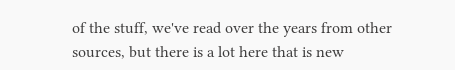of the stuff, we've read over the years from other sources, but there is a lot here that is new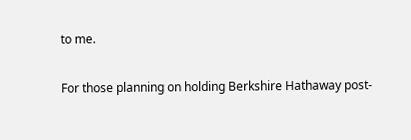to me.

For those planning on holding Berkshire Hathaway post-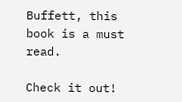Buffett, this book is a must read.

Check it out!